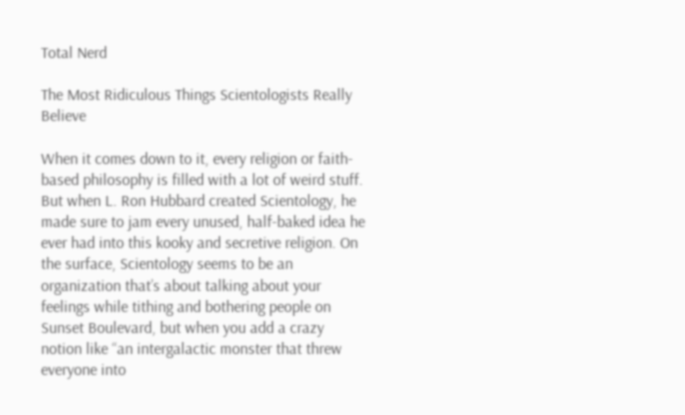Total Nerd

The Most Ridiculous Things Scientologists Really Believe

When it comes down to it, every religion or faith-based philosophy is filled with a lot of weird stuff. But when L. Ron Hubbard created Scientology, he made sure to jam every unused, half-baked idea he ever had into this kooky and secretive religion. On the surface, Scientology seems to be an organization that’s about talking about your feelings while tithing and bothering people on Sunset Boulevard, but when you add a crazy notion like “an intergalactic monster that threw everyone into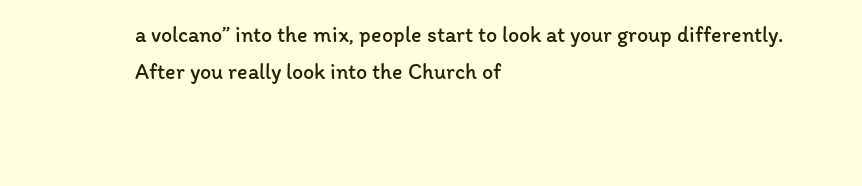a volcano” into the mix, people start to look at your group differently. After you really look into the Church of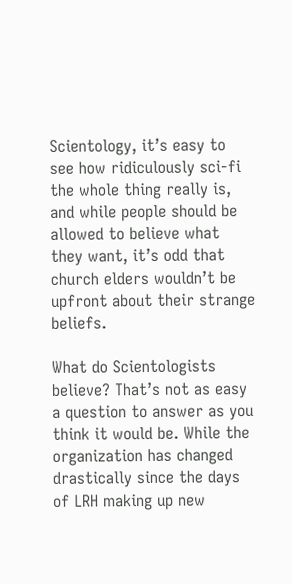Scientology, it’s easy to see how ridiculously sci-fi the whole thing really is, and while people should be allowed to believe what they want, it’s odd that church elders wouldn’t be upfront about their strange beliefs.

What do Scientologists believe? That’s not as easy a question to answer as you think it would be. While the organization has changed drastically since the days of LRH making up new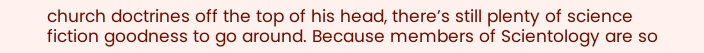church doctrines off the top of his head, there’s still plenty of science fiction goodness to go around. Because members of Scientology are so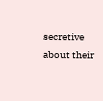secretive about their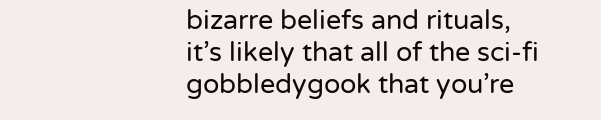bizarre beliefs and rituals, it’s likely that all of the sci-fi gobbledygook that you’re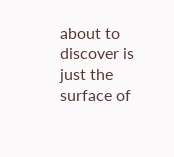about to discover is just the surface of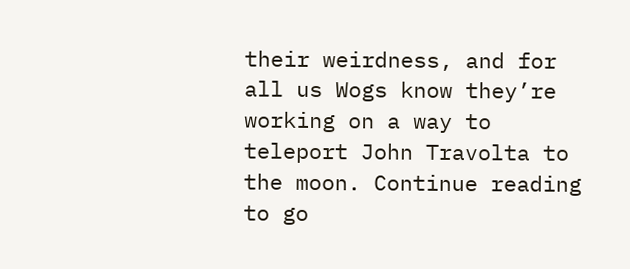their weirdness, and for all us Wogs know they’re working on a way to teleport John Travolta to the moon. Continue reading to go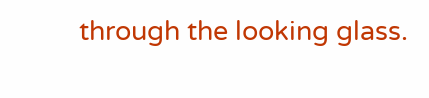through the looking glass.